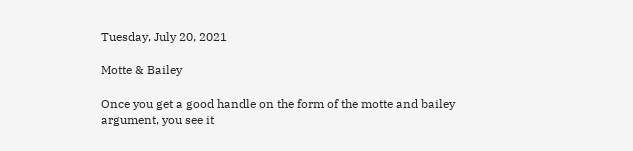Tuesday, July 20, 2021

Motte & Bailey

Once you get a good handle on the form of the motte and bailey argument, you see it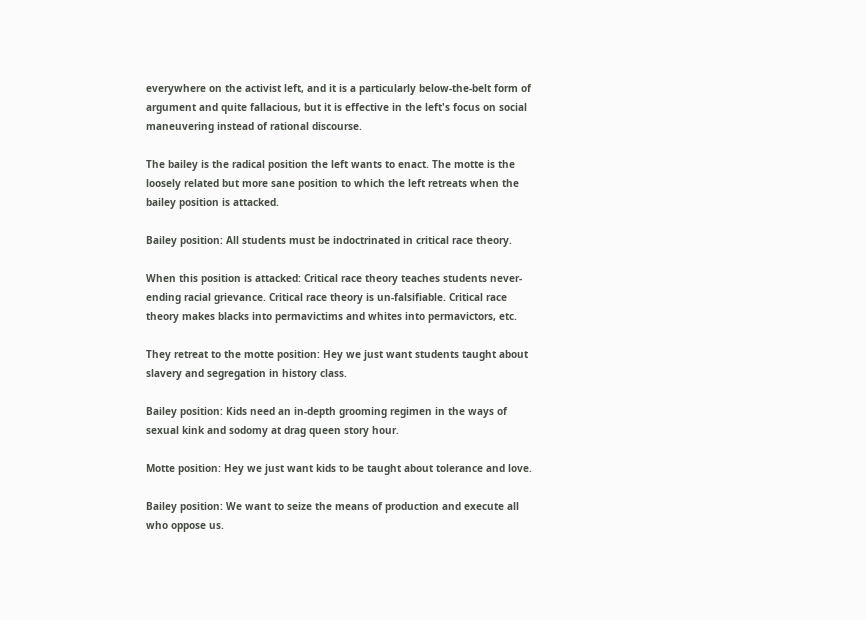everywhere on the activist left, and it is a particularly below-the-belt form of argument and quite fallacious, but it is effective in the left's focus on social maneuvering instead of rational discourse.

The bailey is the radical position the left wants to enact. The motte is the loosely related but more sane position to which the left retreats when the bailey position is attacked.

Bailey position: All students must be indoctrinated in critical race theory.

When this position is attacked: Critical race theory teaches students never-ending racial grievance. Critical race theory is un-falsifiable. Critical race theory makes blacks into permavictims and whites into permavictors, etc.

They retreat to the motte position: Hey we just want students taught about slavery and segregation in history class.

Bailey position: Kids need an in-depth grooming regimen in the ways of sexual kink and sodomy at drag queen story hour.

Motte position: Hey we just want kids to be taught about tolerance and love.

Bailey position: We want to seize the means of production and execute all who oppose us.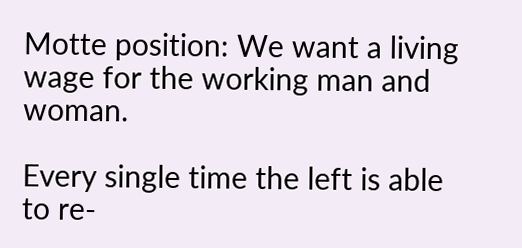Motte position: We want a living wage for the working man and woman.

Every single time the left is able to re-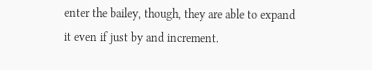enter the bailey, though, they are able to expand it even if just by and increment.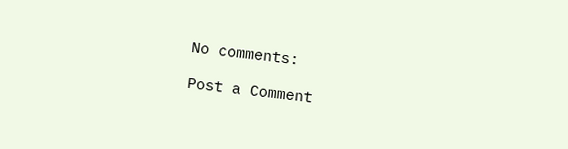No comments:

Post a Comment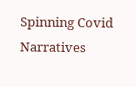Spinning Covid Narratives